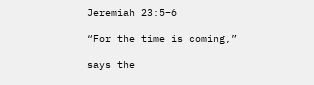Jeremiah 23:5–6

“For the time is coming,”

says the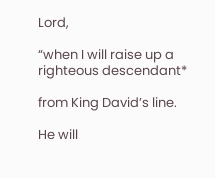Lord,

“when I will raise up a righteous descendant*

from King David’s line.

He will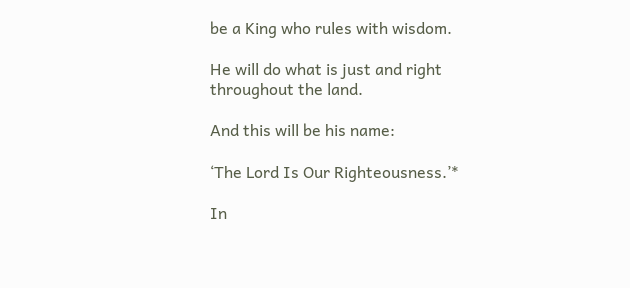be a King who rules with wisdom.

He will do what is just and right throughout the land.

And this will be his name:

‘The Lord Is Our Righteousness.’*

In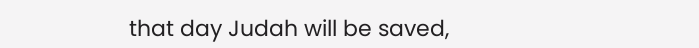that day Judah will be saved,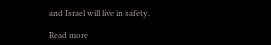and Israel will live in safety.

Read more